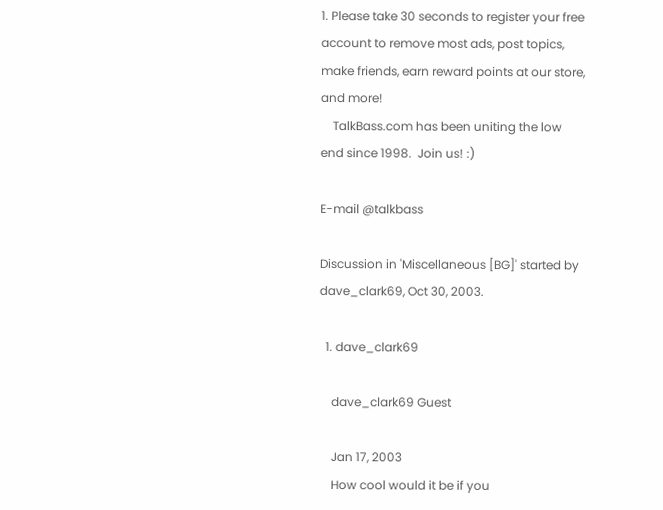1. Please take 30 seconds to register your free account to remove most ads, post topics, make friends, earn reward points at our store, and more!
    TalkBass.com has been uniting the low end since 1998.  Join us! :)

E-mail @talkbass

Discussion in 'Miscellaneous [BG]' started by dave_clark69, Oct 30, 2003.

  1. dave_clark69

    dave_clark69 Guest

    Jan 17, 2003
    How cool would it be if you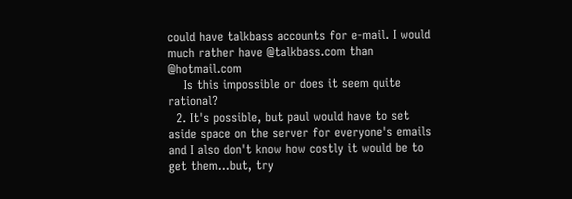could have talkbass accounts for e-mail. I would much rather have @talkbass.com than @hotmail.com
    Is this impossible or does it seem quite rational?
  2. It's possible, but paul would have to set aside space on the server for everyone's emails and I also don't know how costly it would be to get them...but, try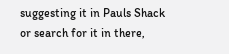suggesting it in Pauls Shack or search for it in there,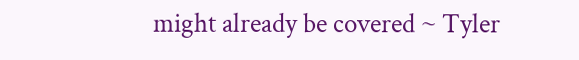might already be covered ~ Tyler